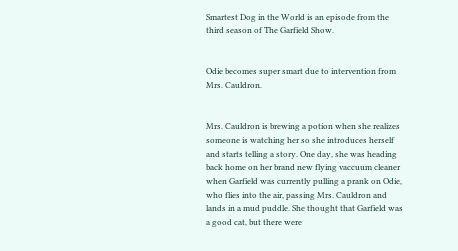Smartest Dog in the World is an episode from the third season of The Garfield Show.


Odie becomes super smart due to intervention from Mrs. Cauldron.


Mrs. Cauldron is brewing a potion when she realizes someone is watching her so she introduces herself and starts telling a story. One day, she was heading back home on her brand new flying vaccuum cleaner when Garfield was currently pulling a prank on Odie, who flies into the air, passing Mrs. Cauldron and lands in a mud puddle. She thought that Garfield was a good cat, but there were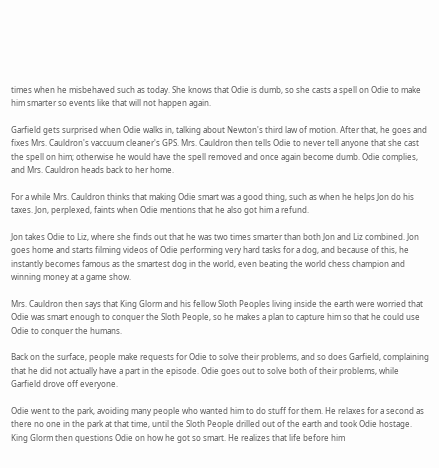times when he misbehaved such as today. She knows that Odie is dumb, so she casts a spell on Odie to make him smarter so events like that will not happen again.

Garfield gets surprised when Odie walks in, talking about Newton's third law of motion. After that, he goes and fixes Mrs. Cauldron's vaccuum cleaner's GPS. Mrs. Cauldron then tells Odie to never tell anyone that she cast the spell on him; otherwise he would have the spell removed and once again become dumb. Odie complies, and Mrs. Cauldron heads back to her home.

For a while Mrs. Cauldron thinks that making Odie smart was a good thing, such as when he helps Jon do his taxes. Jon, perplexed, faints when Odie mentions that he also got him a refund.

Jon takes Odie to Liz, where she finds out that he was two times smarter than both Jon and Liz combined. Jon goes home and starts filming videos of Odie performing very hard tasks for a dog, and because of this, he instantly becomes famous as the smartest dog in the world, even beating the world chess champion and winning money at a game show.

Mrs. Cauldron then says that King Glorm and his fellow Sloth Peoples living inside the earth were worried that Odie was smart enough to conquer the Sloth People, so he makes a plan to capture him so that he could use Odie to conquer the humans.

Back on the surface, people make requests for Odie to solve their problems, and so does Garfield, complaining that he did not actually have a part in the episode. Odie goes out to solve both of their problems, while Garfield drove off everyone.

Odie went to the park, avoiding many people who wanted him to do stuff for them. He relaxes for a second as there no one in the park at that time, until the Sloth People drilled out of the earth and took Odie hostage. King Glorm then questions Odie on how he got so smart. He realizes that life before him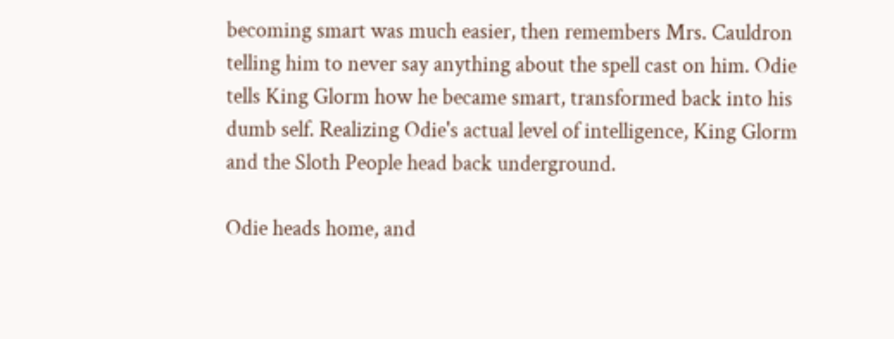becoming smart was much easier, then remembers Mrs. Cauldron telling him to never say anything about the spell cast on him. Odie tells King Glorm how he became smart, transformed back into his dumb self. Realizing Odie's actual level of intelligence, King Glorm and the Sloth People head back underground.

Odie heads home, and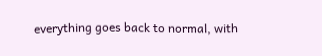everything goes back to normal, with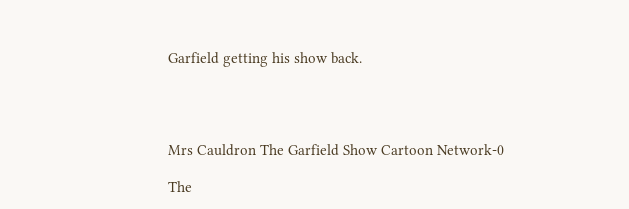Garfield getting his show back.




Mrs Cauldron The Garfield Show Cartoon Network-0

The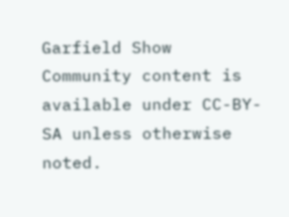Garfield Show
Community content is available under CC-BY-SA unless otherwise noted.